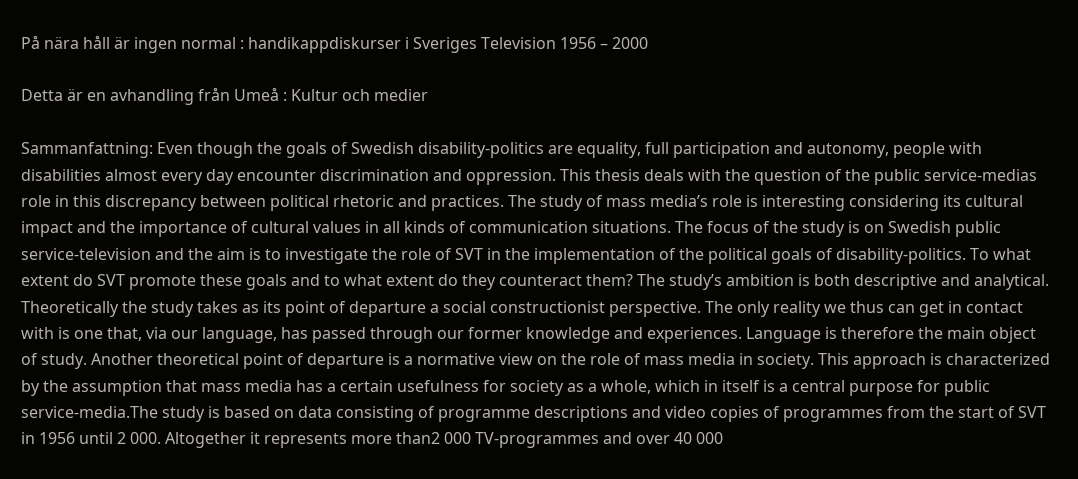På nära håll är ingen normal : handikappdiskurser i Sveriges Television 1956 – 2000

Detta är en avhandling från Umeå : Kultur och medier

Sammanfattning: Even though the goals of Swedish disability-politics are equality, full participation and autonomy, people with disabilities almost every day encounter discrimination and oppression. This thesis deals with the question of the public service-medias role in this discrepancy between political rhetoric and practices. The study of mass media’s role is interesting considering its cultural impact and the importance of cultural values in all kinds of communication situations. The focus of the study is on Swedish public service-television and the aim is to investigate the role of SVT in the implementation of the political goals of disability-politics. To what extent do SVT promote these goals and to what extent do they counteract them? The study’s ambition is both descriptive and analytical. Theoretically the study takes as its point of departure a social constructionist perspective. The only reality we thus can get in contact with is one that, via our language, has passed through our former knowledge and experiences. Language is therefore the main object of study. Another theoretical point of departure is a normative view on the role of mass media in society. This approach is characterized by the assumption that mass media has a certain usefulness for society as a whole, which in itself is a central purpose for public service-media.The study is based on data consisting of programme descriptions and video copies of programmes from the start of SVT in 1956 until 2 000. Altogether it represents more than2 000 TV-programmes and over 40 000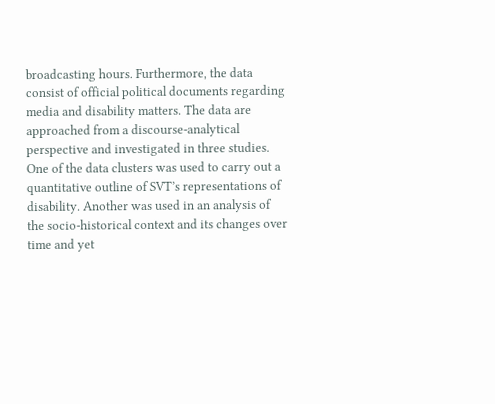broadcasting hours. Furthermore, the data consist of official political documents regarding media and disability matters. The data are approached from a discourse-analytical perspective and investigated in three studies. One of the data clusters was used to carry out a quantitative outline of SVT’s representations of disability. Another was used in an analysis of the socio-historical context and its changes over time and yet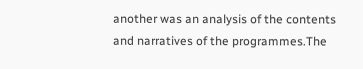another was an analysis of the contents and narratives of the programmes.The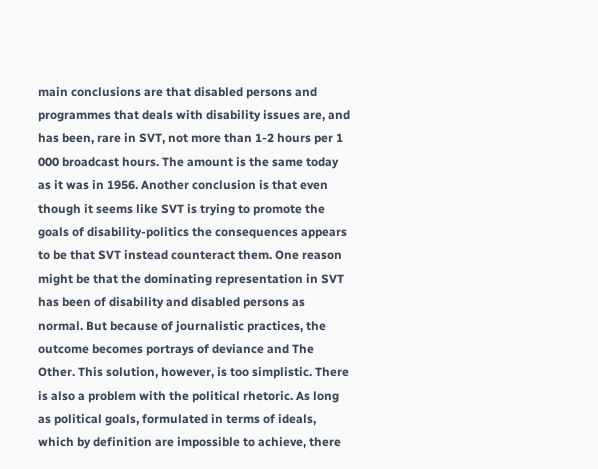main conclusions are that disabled persons and programmes that deals with disability issues are, and has been, rare in SVT, not more than 1-2 hours per 1 000 broadcast hours. The amount is the same today as it was in 1956. Another conclusion is that even though it seems like SVT is trying to promote the goals of disability-politics the consequences appears to be that SVT instead counteract them. One reason might be that the dominating representation in SVT has been of disability and disabled persons as normal. But because of journalistic practices, the outcome becomes portrays of deviance and The Other. This solution, however, is too simplistic. There is also a problem with the political rhetoric. As long as political goals, formulated in terms of ideals, which by definition are impossible to achieve, there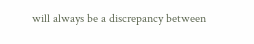will always be a discrepancy between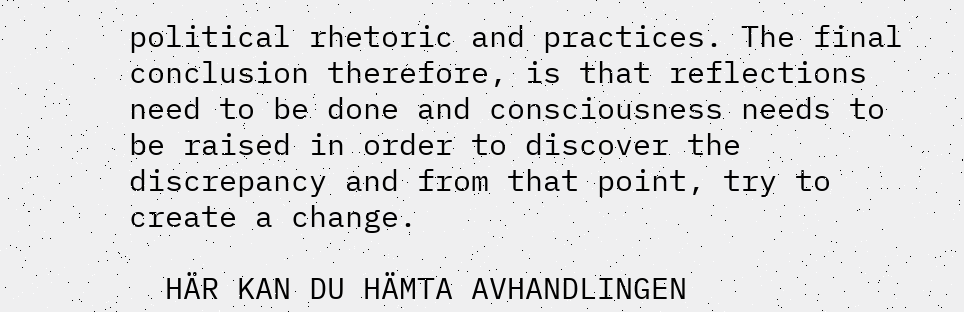political rhetoric and practices. The final conclusion therefore, is that reflections need to be done and consciousness needs to be raised in order to discover the discrepancy and from that point, try to create a change.

  HÄR KAN DU HÄMTA AVHANDLINGEN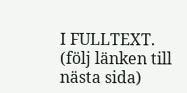I FULLTEXT. (följ länken till nästa sida)